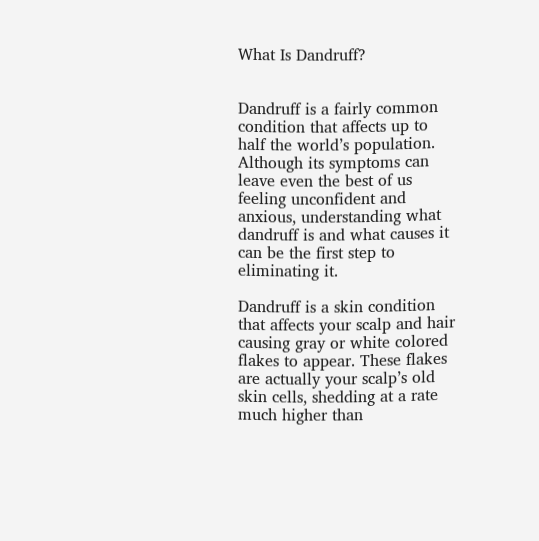What Is Dandruff?


Dandruff is a fairly common condition that affects up to half the world’s population. Although its symptoms can leave even the best of us feeling unconfident and anxious, understanding what dandruff is and what causes it can be the first step to eliminating it.

Dandruff is a skin condition that affects your scalp and hair causing gray or white colored flakes to appear. These flakes are actually your scalp’s old skin cells, shedding at a rate much higher than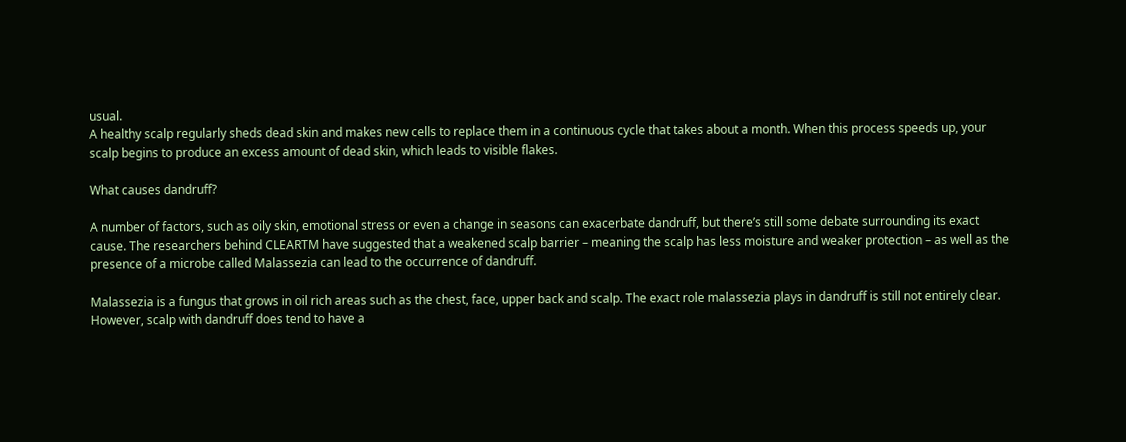usual.
A healthy scalp regularly sheds dead skin and makes new cells to replace them in a continuous cycle that takes about a month. When this process speeds up, your scalp begins to produce an excess amount of dead skin, which leads to visible flakes.

What causes dandruff?

A number of factors, such as oily skin, emotional stress or even a change in seasons can exacerbate dandruff, but there’s still some debate surrounding its exact cause. The researchers behind CLEARTM have suggested that a weakened scalp barrier – meaning the scalp has less moisture and weaker protection – as well as the presence of a microbe called Malassezia can lead to the occurrence of dandruff.

Malassezia is a fungus that grows in oil rich areas such as the chest, face, upper back and scalp. The exact role malassezia plays in dandruff is still not entirely clear. However, scalp with dandruff does tend to have a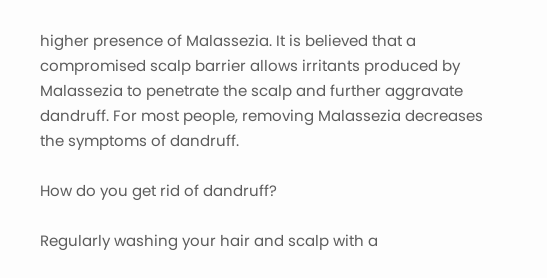higher presence of Malassezia. It is believed that a compromised scalp barrier allows irritants produced by Malassezia to penetrate the scalp and further aggravate dandruff. For most people, removing Malassezia decreases the symptoms of dandruff.

How do you get rid of dandruff?

Regularly washing your hair and scalp with a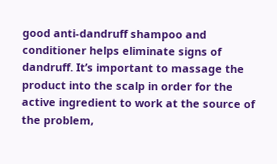good anti-dandruff shampoo and conditioner helps eliminate signs of dandruff. It’s important to massage the product into the scalp in order for the active ingredient to work at the source of the problem,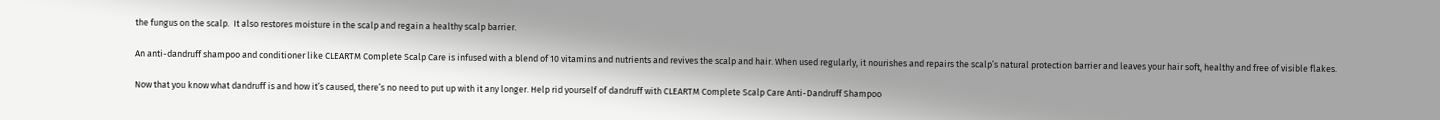the fungus on the scalp.  It also restores moisture in the scalp and regain a healthy scalp barrier.

An anti-dandruff shampoo and conditioner like CLEARTM Complete Scalp Care is infused with a blend of 10 vitamins and nutrients and revives the scalp and hair. When used regularly, it nourishes and repairs the scalp’s natural protection barrier and leaves your hair soft, healthy and free of visible flakes.

Now that you know what dandruff is and how it’s caused, there’s no need to put up with it any longer. Help rid yourself of dandruff with CLEARTM Complete Scalp Care Anti-Dandruff Shampoo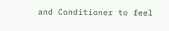and Conditioner to feel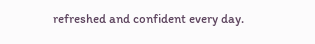refreshed and confident every day.